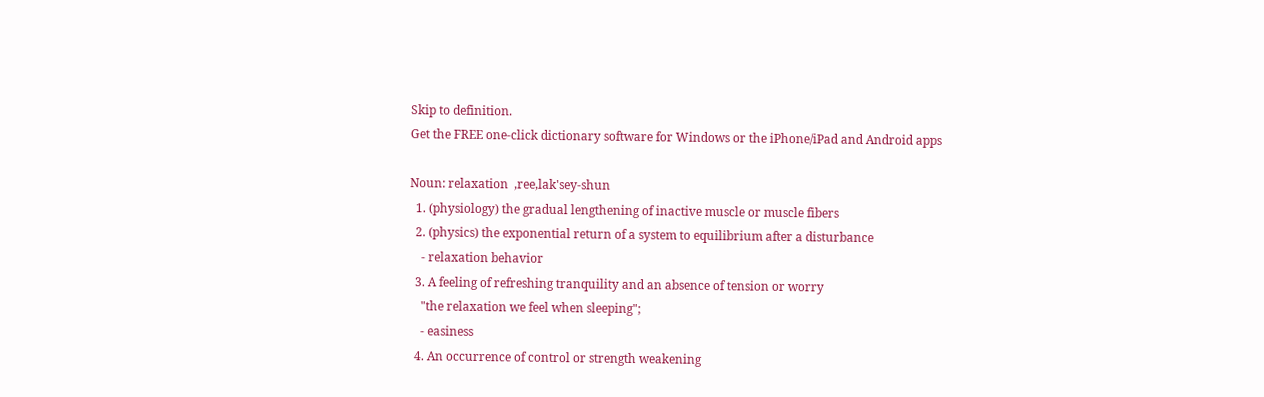Skip to definition.
Get the FREE one-click dictionary software for Windows or the iPhone/iPad and Android apps

Noun: relaxation  ,ree,lak'sey-shun
  1. (physiology) the gradual lengthening of inactive muscle or muscle fibers
  2. (physics) the exponential return of a system to equilibrium after a disturbance
    - relaxation behavior
  3. A feeling of refreshing tranquility and an absence of tension or worry
    "the relaxation we feel when sleeping";
    - easiness
  4. An occurrence of control or strength weakening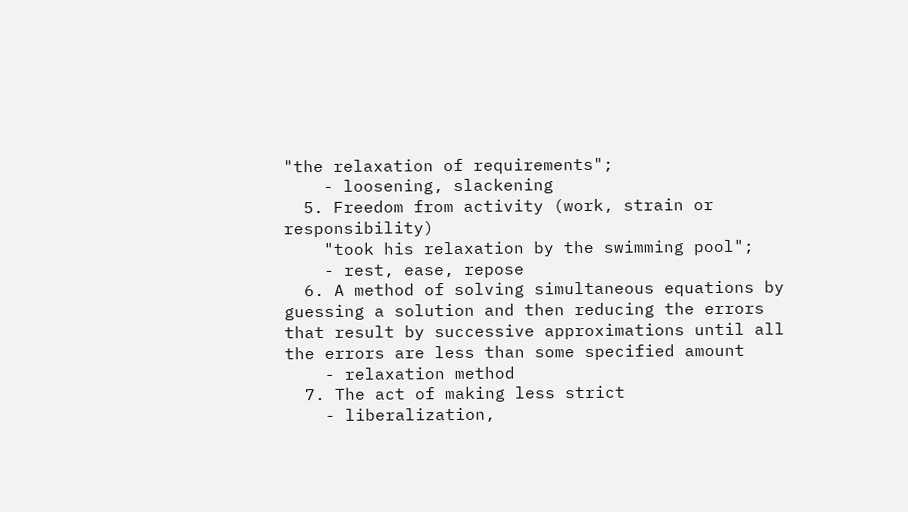"the relaxation of requirements";
    - loosening, slackening
  5. Freedom from activity (work, strain or responsibility)
    "took his relaxation by the swimming pool";
    - rest, ease, repose
  6. A method of solving simultaneous equations by guessing a solution and then reducing the errors that result by successive approximations until all the errors are less than some specified amount
    - relaxation method
  7. The act of making less strict
    - liberalization,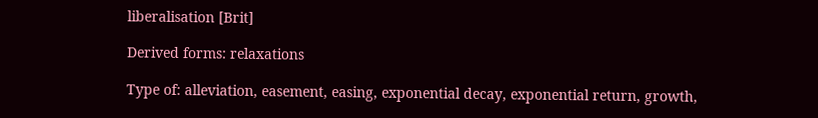liberalisation [Brit]

Derived forms: relaxations

Type of: alleviation, easement, easing, exponential decay, exponential return, growth,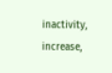inactivity, increase,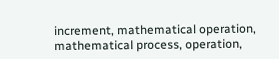increment, mathematical operation, mathematical process, operation,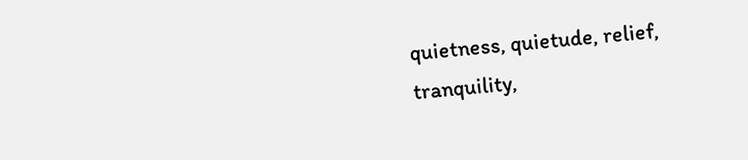quietness, quietude, relief, tranquility,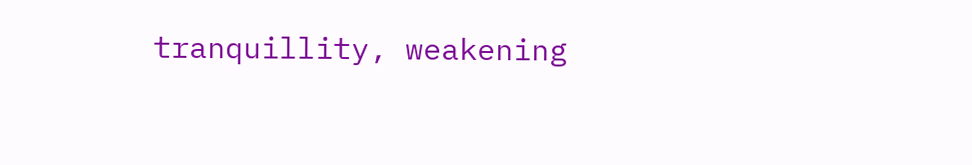tranquillity, weakening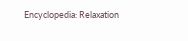Encyclopedia: Relaxation